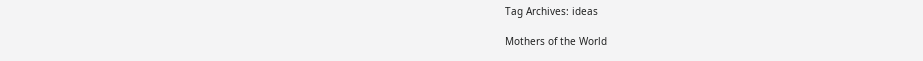Tag Archives: ideas

Mothers of the World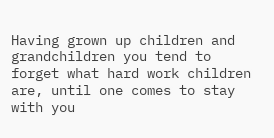Having grown up children and grandchildren you tend to forget what hard work children are, until one comes to stay with you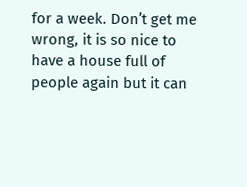for a week. Don’t get me wrong, it is so nice to have a house full of people again but it can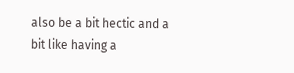also be a bit hectic and a bit like having a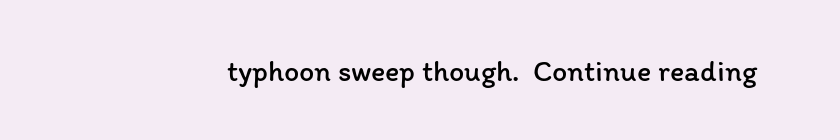typhoon sweep though.  Continue reading